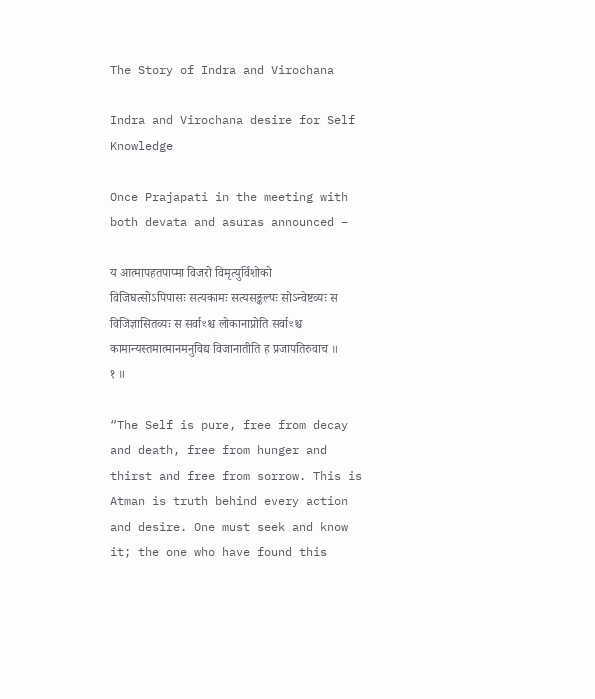The Story of Indra and Virochana

Indra and Virochana desire for Self Knowledge

Once Prajapati in the meeting with both devata and asuras announced –

य आत्मापहतपाप्मा विजरो विमृत्युर्विशोको विजिघत्सोऽपिपासः सत्यकामः सत्यसङ्कल्पः सोऽन्वेष्टव्यः स विजिज्ञासितव्यः स सर्वाꣳश्च लोकानाप्नोति सर्वाꣳश्च कामान्यस्तमात्मानमनुविद्य विजानातीति ह प्रजापतिरुवाच ॥ १ ॥

“The Self is pure, free from decay and death, free from hunger and thirst and free from sorrow. This is Atman is truth behind every action and desire. One must seek and know it; the one who have found this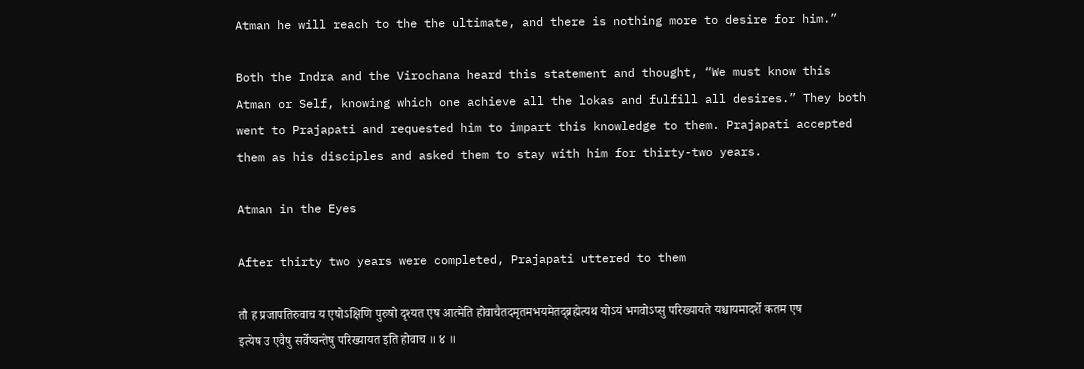Atman he will reach to the the ultimate, and there is nothing more to desire for him.”

Both the Indra and the Virochana heard this statement and thought, “We must know this Atman or Self, knowing which one achieve all the lokas and fulfill all desires.” They both went to Prajapati and requested him to impart this knowledge to them. Prajapati accepted them as his disciples and asked them to stay with him for thirty-two years.

Atman in the Eyes

After thirty two years were completed, Prajapati uttered to them

तौ ह प्रजापतिरुवाच य एषोऽक्षिणि पुरुषो दृश्यत एष आत्मेति होवाचैतदमृतमभयमेतद्ब्रह्मेत्यथ योऽयं भगवोऽप्सु परिख्यायते यश्चायमादर्शे कतम एष इत्येष उ एवैषु सर्वेष्वन्तेषु परिख्यायत इति होवाच ॥ ४ ॥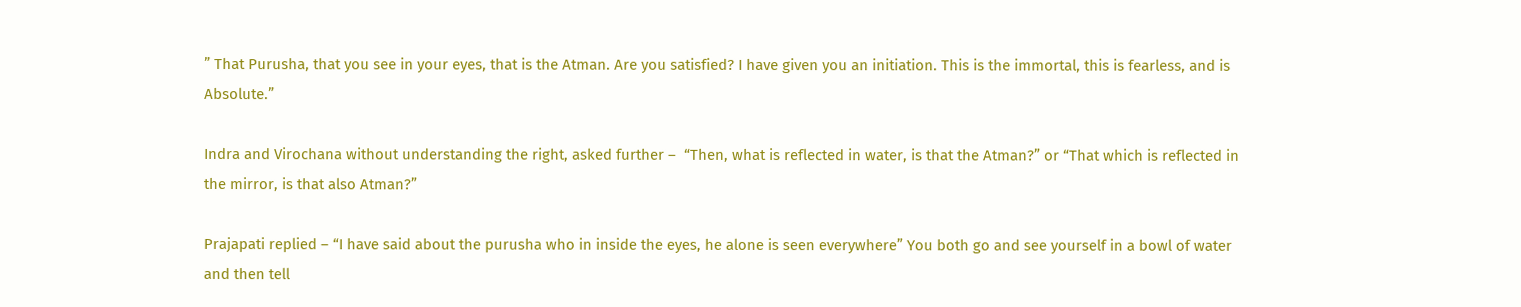” That Purusha, that you see in your eyes, that is the Atman. Are you satisfied? I have given you an initiation. This is the immortal, this is fearless, and is Absolute.”

Indra and Virochana without understanding the right, asked further –  “Then, what is reflected in water, is that the Atman?” or “That which is reflected in the mirror, is that also Atman?”

Prajapati replied – “I have said about the purusha who in inside the eyes, he alone is seen everywhere” You both go and see yourself in a bowl of water and then tell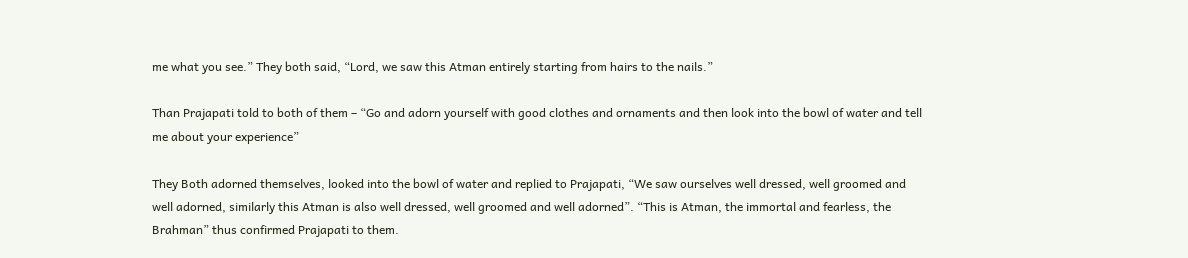me what you see.” They both said, “Lord, we saw this Atman entirely starting from hairs to the nails.”

Than Prajapati told to both of them – “Go and adorn yourself with good clothes and ornaments and then look into the bowl of water and tell me about your experience”

They Both adorned themselves, looked into the bowl of water and replied to Prajapati, “We saw ourselves well dressed, well groomed and well adorned, similarly this Atman is also well dressed, well groomed and well adorned”. “This is Atman, the immortal and fearless, the Brahman” thus confirmed Prajapati to them.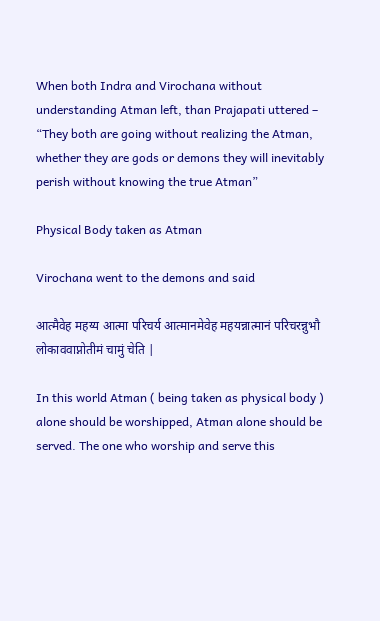When both Indra and Virochana without understanding Atman left, than Prajapati uttered –   “They both are going without realizing the Atman, whether they are gods or demons they will inevitably perish without knowing the true Atman”

Physical Body taken as Atman

Virochana went to the demons and said

आत्मैवेह महय्य आत्मा परिचर्य आत्मानमेवेह महयन्नात्मानं परिचरन्नुभौ लोकाववाप्नोतीमं चामुं चेति |

In this world Atman ( being taken as physical body ) alone should be worshipped, Atman alone should be served. The one who worship and serve this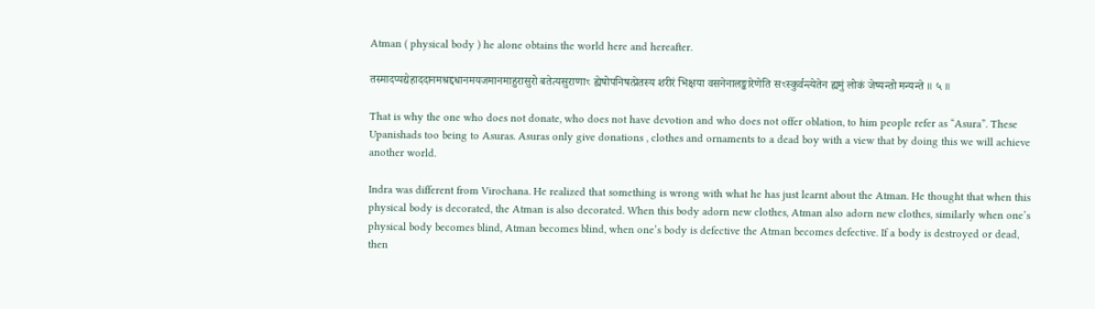Atman ( physical body ) he alone obtains the world here and hereafter.

तस्मादप्यद्येहाददानमश्रद्दधानमयजमानमाहुरासुरो बतेत्यसुराणाꣳ ह्येषोपनिषत्प्रेतस्य शरीरं भिक्षया वसनेनालङ्कारेणेति सꣳस्कुर्वन्त्येतेन ह्यमुं लोकं जेष्यन्तो मन्यन्ते ॥ ५ ॥

That is why the one who does not donate, who does not have devotion and who does not offer oblation, to him people refer as “Asura”. These Upanishads too being to Asuras. Asuras only give donations , clothes and ornaments to a dead boy with a view that by doing this we will achieve another world.

Indra was different from Virochana. He realized that something is wrong with what he has just learnt about the Atman. He thought that when this physical body is decorated, the Atman is also decorated. When this body adorn new clothes, Atman also adorn new clothes, similarly when one’s physical body becomes blind, Atman becomes blind, when one’s body is defective the Atman becomes defective. If a body is destroyed or dead, then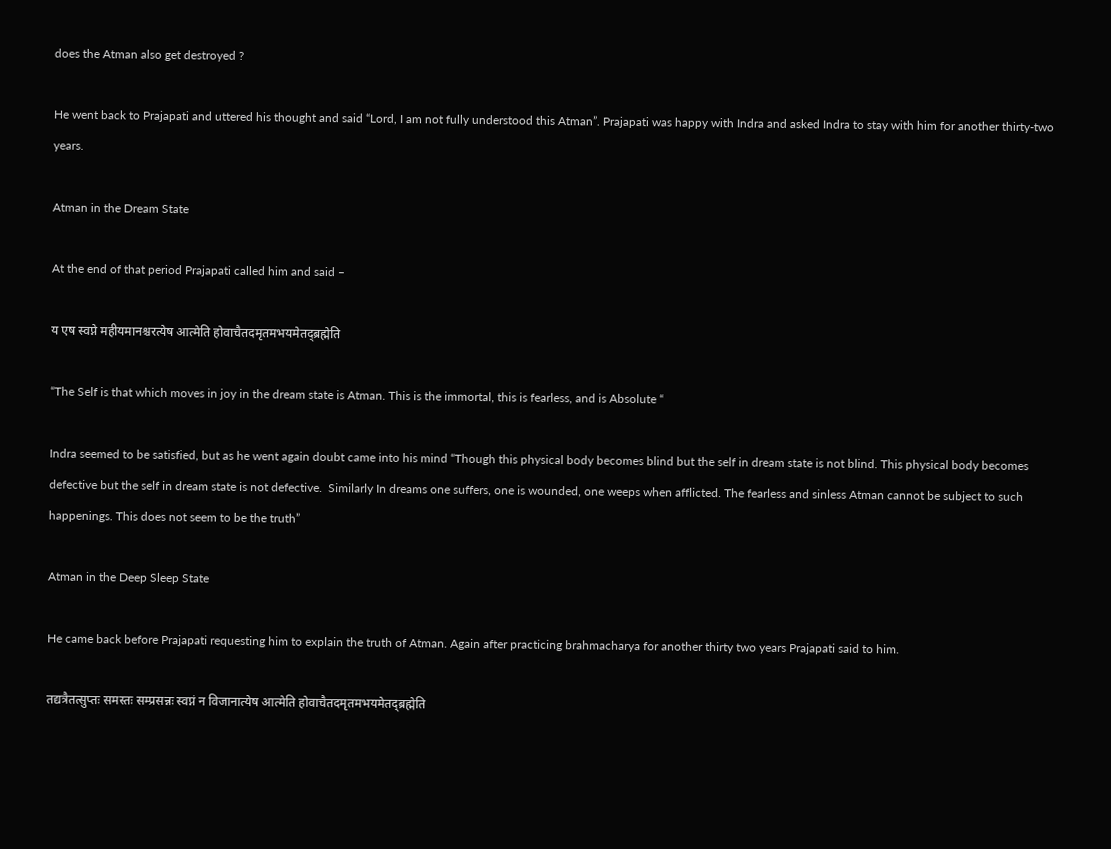does the Atman also get destroyed ?

He went back to Prajapati and uttered his thought and said “Lord, I am not fully understood this Atman”. Prajapati was happy with Indra and asked Indra to stay with him for another thirty-two years.

Atman in the Dream State

At the end of that period Prajapati called him and said –

य एष स्वप्ने महीयमानश्चरत्येष आत्मेति होवाचैतदमृतमभयमेतद्ब्रह्मेति

“The Self is that which moves in joy in the dream state is Atman. This is the immortal, this is fearless, and is Absolute “

Indra seemed to be satisfied, but as he went again doubt came into his mind “Though this physical body becomes blind but the self in dream state is not blind. This physical body becomes defective but the self in dream state is not defective.  Similarly In dreams one suffers, one is wounded, one weeps when afflicted. The fearless and sinless Atman cannot be subject to such happenings. This does not seem to be the truth”

Atman in the Deep Sleep State

He came back before Prajapati requesting him to explain the truth of Atman. Again after practicing brahmacharya for another thirty two years Prajapati said to him.

तद्यत्रैतत्सुप्तः समस्तः सम्प्रसन्नः स्वप्नं न विजानात्येष आत्मेति होवाचैतदमृतमभयमेतद्ब्रह्मेति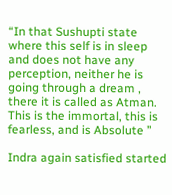“In that Sushupti state where this self is in sleep and does not have any perception, neither he is going through a dream , there it is called as Atman. This is the immortal, this is fearless, and is Absolute ”

Indra again satisfied started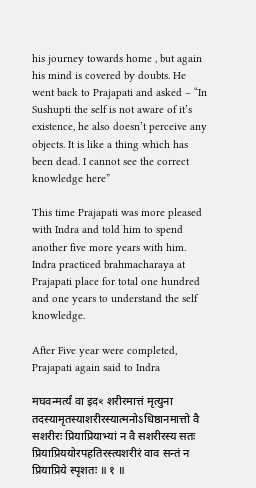his journey towards home , but again his mind is covered by doubts. He went back to Prajapati and asked – “In Sushupti the self is not aware of it’s existence, he also doesn’t perceive any objects. It is like a thing which has been dead. I cannot see the correct knowledge here”

This time Prajapati was more pleased with Indra and told him to spend another five more years with him. Indra practiced brahmacharaya at Prajapati place for total one hundred and one years to understand the self knowledge.

After Five year were completed, Prajapati again said to Indra

मघवन्मर्त्यं वा इदꣳ शरीरमात्तं मृत्युना तदस्यामृतस्याशरीरस्यात्मनोऽधिष्ठानमात्तो वै सशरीरः प्रियाप्रियाभ्यां न वै सशरीरस्य सतः प्रियाप्रिययोरपहतिरस्त्यशरीरं वाव सन्तं न प्रियाप्रिये स्पृशतः ॥ १ ॥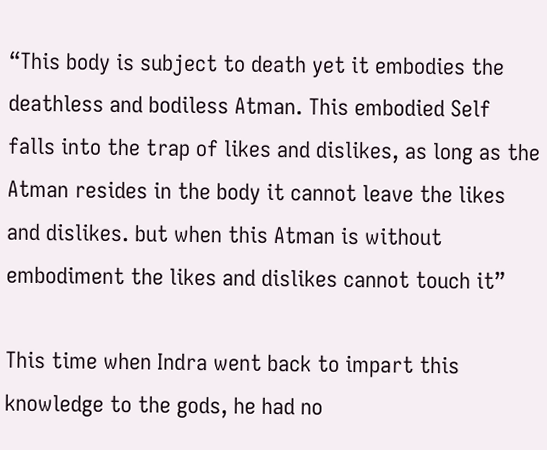“This body is subject to death yet it embodies the deathless and bodiless Atman. This embodied Self falls into the trap of likes and dislikes, as long as the Atman resides in the body it cannot leave the likes and dislikes. but when this Atman is without embodiment the likes and dislikes cannot touch it”

This time when Indra went back to impart this knowledge to the gods, he had no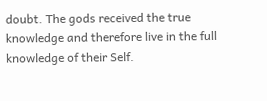doubt. The gods received the true knowledge and therefore live in the full knowledge of their Self.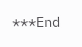***End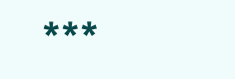***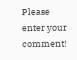Please enter your comment!